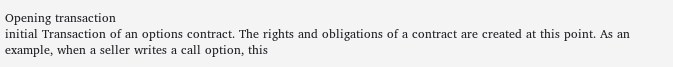Opening transaction
initial Transaction of an options contract. The rights and obligations of a contract are created at this point. As an example, when a seller writes a call option, this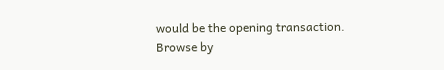would be the opening transaction.
Browse by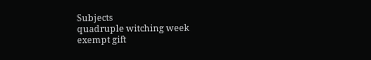Subjects
quadruple witching week
exempt gift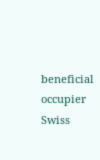beneficial occupier
Swiss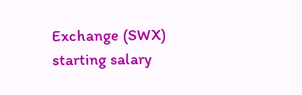Exchange (SWX)
starting salary